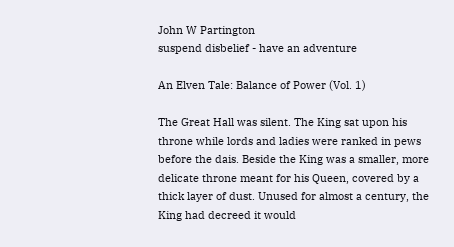John W Partington
suspend disbelief - have an adventure

An Elven Tale: Balance of Power (Vol. 1)

The Great Hall was silent. The King sat upon his throne while lords and ladies were ranked in pews before the dais. Beside the King was a smaller, more delicate throne meant for his Queen, covered by a thick layer of dust. Unused for almost a century, the King had decreed it would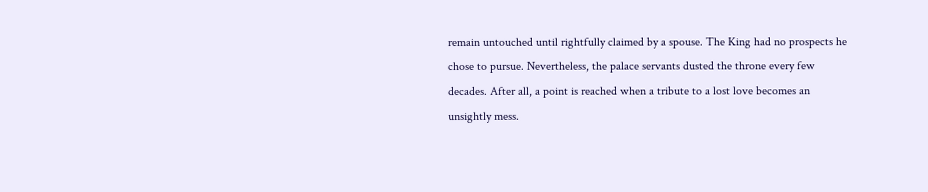remain untouched until rightfully claimed by a spouse. The King had no prospects he chose to pursue. Nevertheless, the palace servants dusted the throne every few decades. After all, a point is reached when a tribute to a lost love becomes an unsightly mess.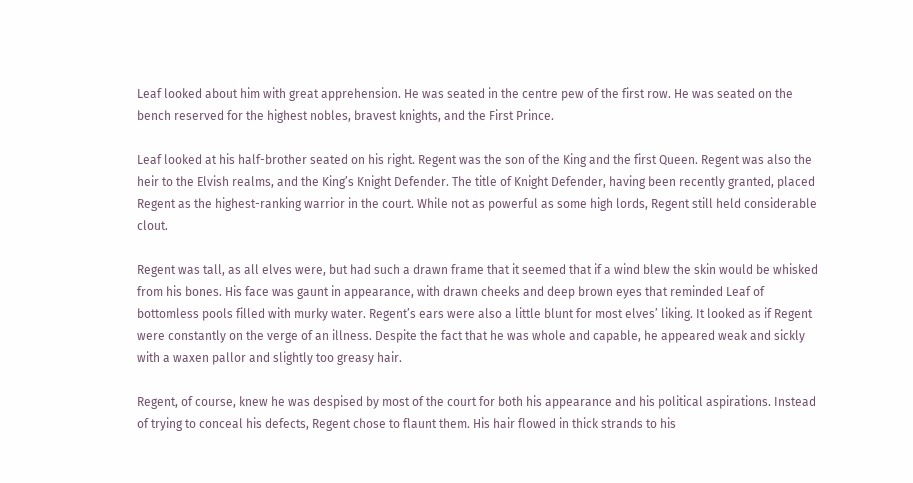Leaf looked about him with great apprehension. He was seated in the centre pew of the first row. He was seated on the bench reserved for the highest nobles, bravest knights, and the First Prince.

Leaf looked at his half-brother seated on his right. Regent was the son of the King and the first Queen. Regent was also the heir to the Elvish realms, and the King’s Knight Defender. The title of Knight Defender, having been recently granted, placed Regent as the highest-ranking warrior in the court. While not as powerful as some high lords, Regent still held considerable clout.

Regent was tall, as all elves were, but had such a drawn frame that it seemed that if a wind blew the skin would be whisked from his bones. His face was gaunt in appearance, with drawn cheeks and deep brown eyes that reminded Leaf of bottomless pools filled with murky water. Regent’s ears were also a little blunt for most elves’ liking. It looked as if Regent were constantly on the verge of an illness. Despite the fact that he was whole and capable, he appeared weak and sickly with a waxen pallor and slightly too greasy hair.

Regent, of course, knew he was despised by most of the court for both his appearance and his political aspirations. Instead of trying to conceal his defects, Regent chose to flaunt them. His hair flowed in thick strands to his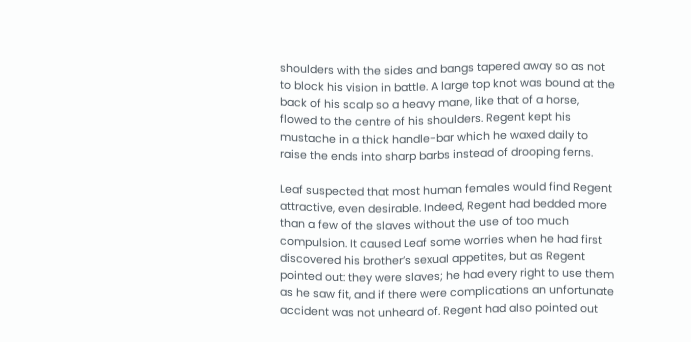shoulders with the sides and bangs tapered away so as not to block his vision in battle. A large top knot was bound at the back of his scalp so a heavy mane, like that of a horse, flowed to the centre of his shoulders. Regent kept his mustache in a thick handle-bar which he waxed daily to raise the ends into sharp barbs instead of drooping ferns.

Leaf suspected that most human females would find Regent attractive, even desirable. Indeed, Regent had bedded more than a few of the slaves without the use of too much compulsion. It caused Leaf some worries when he had first discovered his brother’s sexual appetites, but as Regent pointed out: they were slaves; he had every right to use them as he saw fit, and if there were complications an unfortunate accident was not unheard of. Regent had also pointed out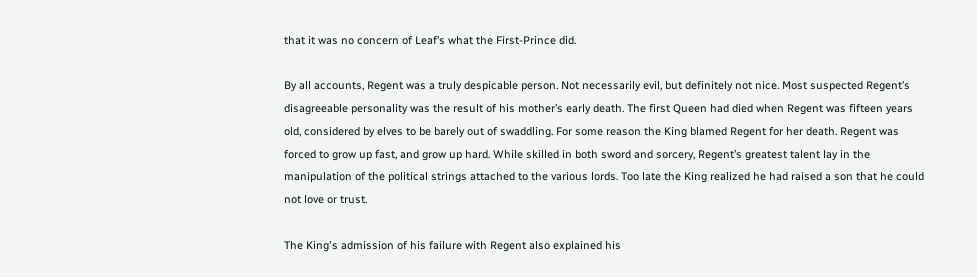that it was no concern of Leaf’s what the First-Prince did.

By all accounts, Regent was a truly despicable person. Not necessarily evil, but definitely not nice. Most suspected Regent’s disagreeable personality was the result of his mother’s early death. The first Queen had died when Regent was fifteen years old, considered by elves to be barely out of swaddling. For some reason the King blamed Regent for her death. Regent was forced to grow up fast, and grow up hard. While skilled in both sword and sorcery, Regent’s greatest talent lay in the manipulation of the political strings attached to the various lords. Too late the King realized he had raised a son that he could not love or trust.

The King's admission of his failure with Regent also explained his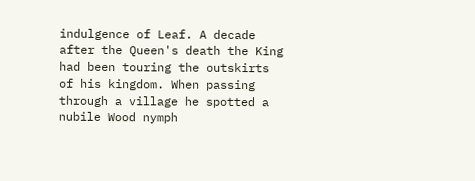indulgence of Leaf. A decade after the Queen's death the King had been touring the outskirts of his kingdom. When passing through a village he spotted a nubile Wood nymph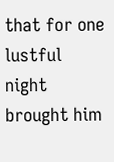that for one lustful night brought him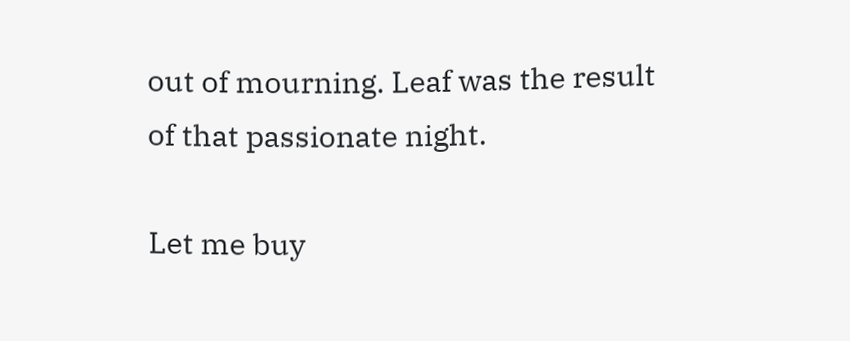out of mourning. Leaf was the result of that passionate night.

Let me buy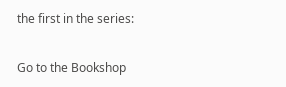the first in the series:

Go to the Bookshop